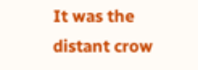It was the distant crow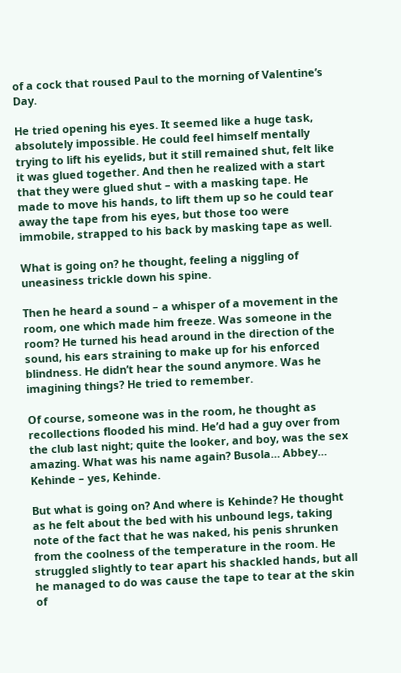of a cock that roused Paul to the morning of Valentine’s Day.

He tried opening his eyes. It seemed like a huge task, absolutely impossible. He could feel himself mentally trying to lift his eyelids, but it still remained shut, felt like it was glued together. And then he realized with a start that they were glued shut – with a masking tape. He made to move his hands, to lift them up so he could tear away the tape from his eyes, but those too were immobile, strapped to his back by masking tape as well.

What is going on? he thought, feeling a niggling of uneasiness trickle down his spine.

Then he heard a sound – a whisper of a movement in the room, one which made him freeze. Was someone in the room? He turned his head around in the direction of the sound, his ears straining to make up for his enforced blindness. He didn’t hear the sound anymore. Was he imagining things? He tried to remember.

Of course, someone was in the room, he thought as recollections flooded his mind. He’d had a guy over from the club last night; quite the looker, and boy, was the sex amazing. What was his name again? Busola… Abbey… Kehinde – yes, Kehinde.

But what is going on? And where is Kehinde? He thought as he felt about the bed with his unbound legs, taking note of the fact that he was naked, his penis shrunken from the coolness of the temperature in the room. He struggled slightly to tear apart his shackled hands, but all he managed to do was cause the tape to tear at the skin of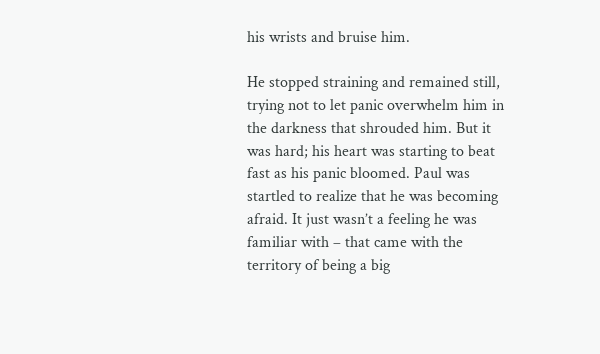his wrists and bruise him.

He stopped straining and remained still, trying not to let panic overwhelm him in the darkness that shrouded him. But it was hard; his heart was starting to beat fast as his panic bloomed. Paul was startled to realize that he was becoming afraid. It just wasn’t a feeling he was familiar with – that came with the territory of being a big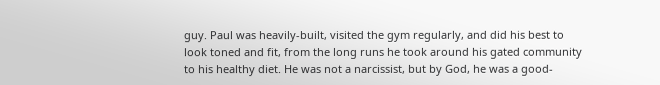guy. Paul was heavily-built, visited the gym regularly, and did his best to look toned and fit, from the long runs he took around his gated community to his healthy diet. He was not a narcissist, but by God, he was a good-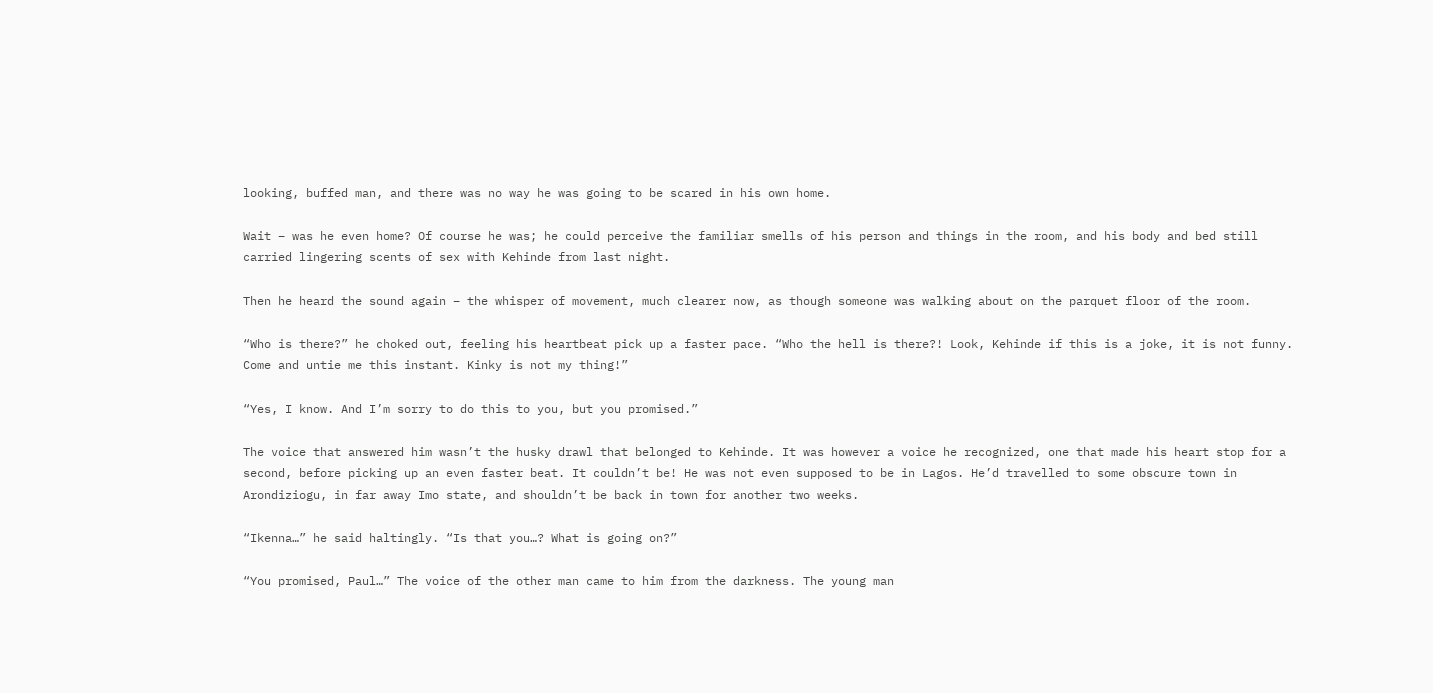looking, buffed man, and there was no way he was going to be scared in his own home.

Wait – was he even home? Of course he was; he could perceive the familiar smells of his person and things in the room, and his body and bed still carried lingering scents of sex with Kehinde from last night.

Then he heard the sound again – the whisper of movement, much clearer now, as though someone was walking about on the parquet floor of the room.

“Who is there?” he choked out, feeling his heartbeat pick up a faster pace. “Who the hell is there?! Look, Kehinde if this is a joke, it is not funny. Come and untie me this instant. Kinky is not my thing!”

“Yes, I know. And I’m sorry to do this to you, but you promised.”

The voice that answered him wasn’t the husky drawl that belonged to Kehinde. It was however a voice he recognized, one that made his heart stop for a second, before picking up an even faster beat. It couldn’t be! He was not even supposed to be in Lagos. He’d travelled to some obscure town in Arondiziogu, in far away Imo state, and shouldn’t be back in town for another two weeks.

“Ikenna…” he said haltingly. “Is that you…? What is going on?”

“You promised, Paul…” The voice of the other man came to him from the darkness. The young man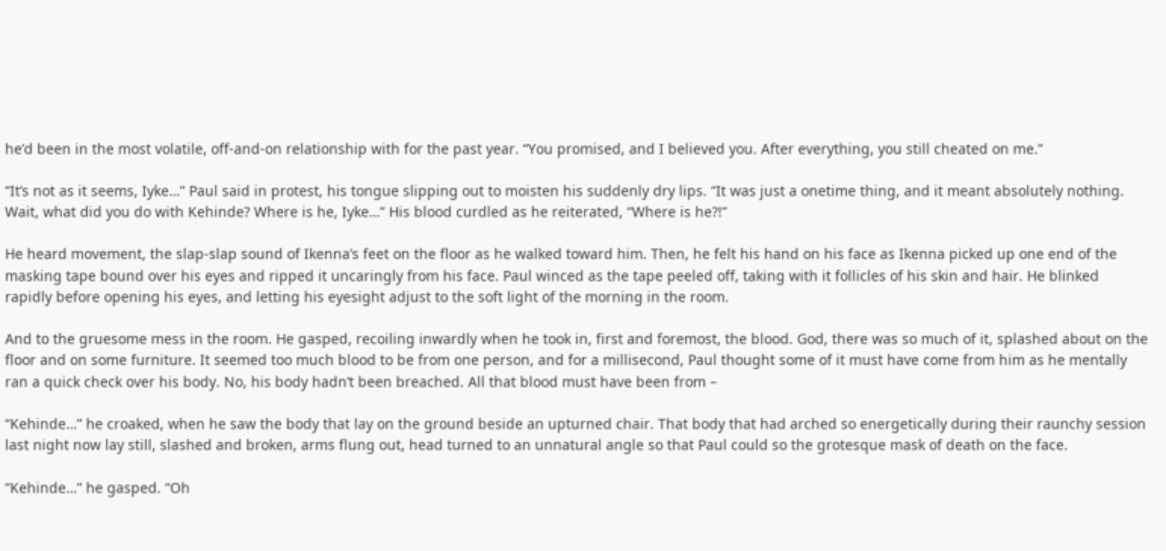he’d been in the most volatile, off-and-on relationship with for the past year. “You promised, and I believed you. After everything, you still cheated on me.”

“It’s not as it seems, Iyke…” Paul said in protest, his tongue slipping out to moisten his suddenly dry lips. “It was just a onetime thing, and it meant absolutely nothing. Wait, what did you do with Kehinde? Where is he, Iyke…” His blood curdled as he reiterated, “Where is he?!”

He heard movement, the slap-slap sound of Ikenna’s feet on the floor as he walked toward him. Then, he felt his hand on his face as Ikenna picked up one end of the masking tape bound over his eyes and ripped it uncaringly from his face. Paul winced as the tape peeled off, taking with it follicles of his skin and hair. He blinked rapidly before opening his eyes, and letting his eyesight adjust to the soft light of the morning in the room.

And to the gruesome mess in the room. He gasped, recoiling inwardly when he took in, first and foremost, the blood. God, there was so much of it, splashed about on the floor and on some furniture. It seemed too much blood to be from one person, and for a millisecond, Paul thought some of it must have come from him as he mentally ran a quick check over his body. No, his body hadn’t been breached. All that blood must have been from –

“Kehinde…” he croaked, when he saw the body that lay on the ground beside an upturned chair. That body that had arched so energetically during their raunchy session last night now lay still, slashed and broken, arms flung out, head turned to an unnatural angle so that Paul could so the grotesque mask of death on the face.

“Kehinde…” he gasped. “Oh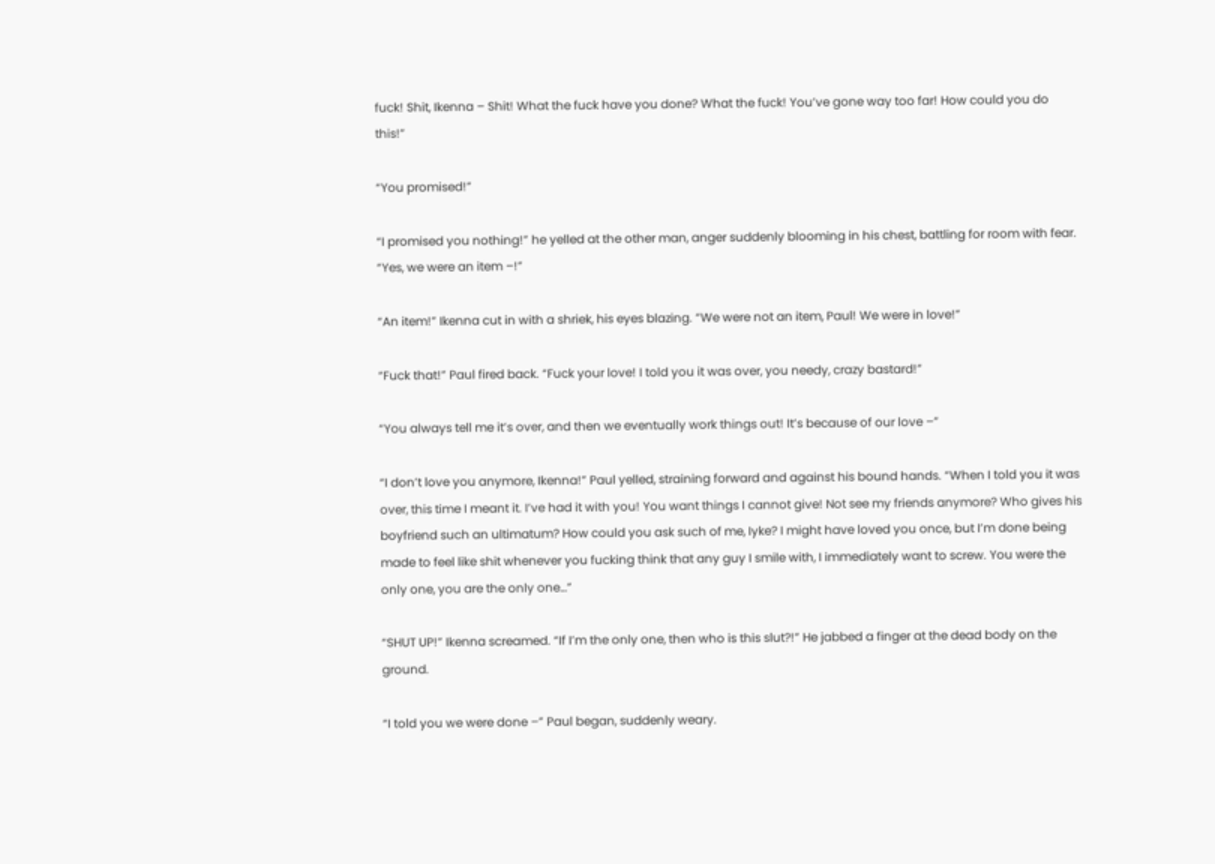fuck! Shit, Ikenna – Shit! What the fuck have you done? What the fuck! You’ve gone way too far! How could you do this!”

“You promised!”

“I promised you nothing!” he yelled at the other man, anger suddenly blooming in his chest, battling for room with fear. “Yes, we were an item –!”

“An item!” Ikenna cut in with a shriek, his eyes blazing. “We were not an item, Paul! We were in love!”

“Fuck that!” Paul fired back. “Fuck your love! I told you it was over, you needy, crazy bastard!”

“You always tell me it’s over, and then we eventually work things out! It’s because of our love –”

“I don’t love you anymore, Ikenna!” Paul yelled, straining forward and against his bound hands. “When I told you it was over, this time I meant it. I’ve had it with you! You want things I cannot give! Not see my friends anymore? Who gives his boyfriend such an ultimatum? How could you ask such of me, Iyke? I might have loved you once, but I’m done being made to feel like shit whenever you fucking think that any guy I smile with, I immediately want to screw. You were the only one, you are the only one…”

“SHUT UP!” Ikenna screamed. “If I’m the only one, then who is this slut?!” He jabbed a finger at the dead body on the ground.

“I told you we were done –” Paul began, suddenly weary.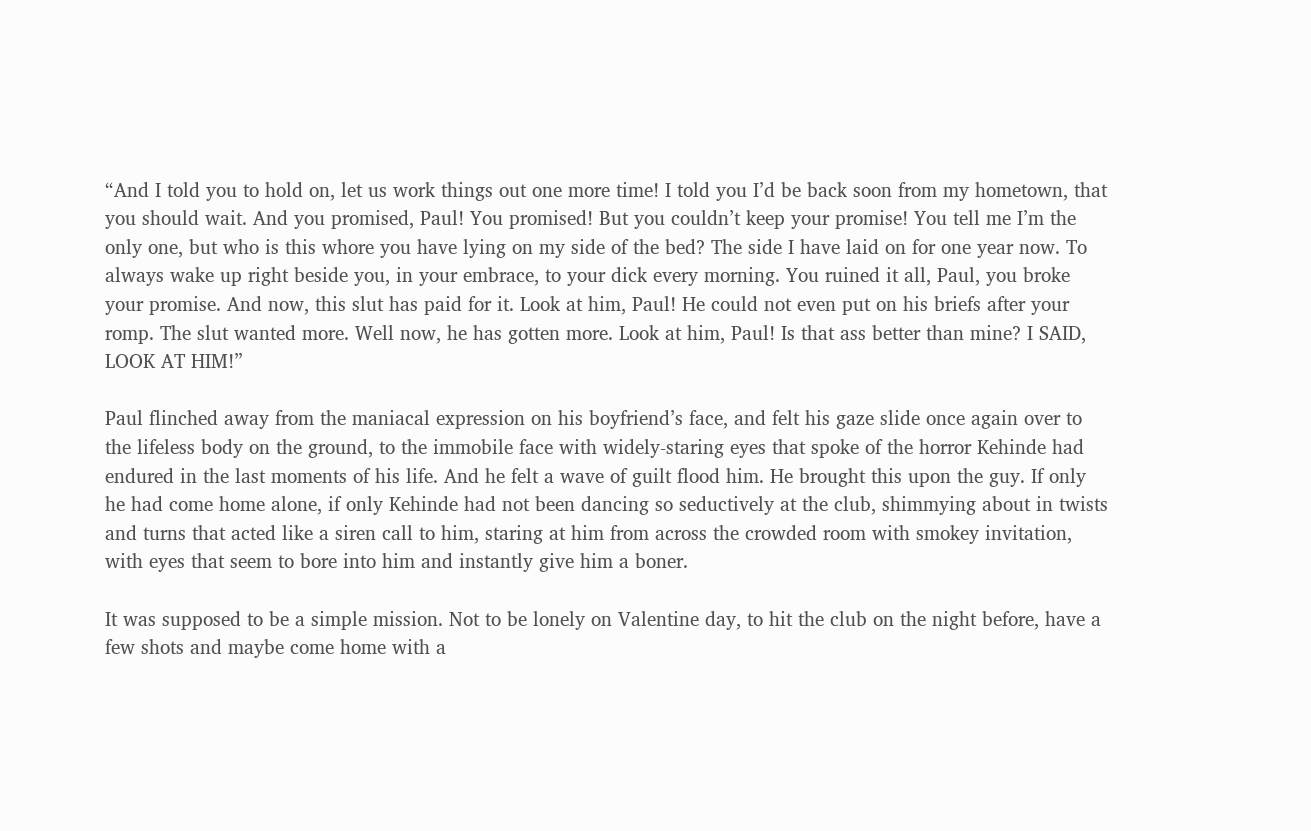“And I told you to hold on, let us work things out one more time! I told you I’d be back soon from my hometown, that you should wait. And you promised, Paul! You promised! But you couldn’t keep your promise! You tell me I’m the only one, but who is this whore you have lying on my side of the bed? The side I have laid on for one year now. To always wake up right beside you, in your embrace, to your dick every morning. You ruined it all, Paul, you broke your promise. And now, this slut has paid for it. Look at him, Paul! He could not even put on his briefs after your romp. The slut wanted more. Well now, he has gotten more. Look at him, Paul! Is that ass better than mine? I SAID, LOOK AT HIM!”

Paul flinched away from the maniacal expression on his boyfriend’s face, and felt his gaze slide once again over to the lifeless body on the ground, to the immobile face with widely-staring eyes that spoke of the horror Kehinde had endured in the last moments of his life. And he felt a wave of guilt flood him. He brought this upon the guy. If only he had come home alone, if only Kehinde had not been dancing so seductively at the club, shimmying about in twists and turns that acted like a siren call to him, staring at him from across the crowded room with smokey invitation, with eyes that seem to bore into him and instantly give him a boner.

It was supposed to be a simple mission. Not to be lonely on Valentine day, to hit the club on the night before, have a few shots and maybe come home with a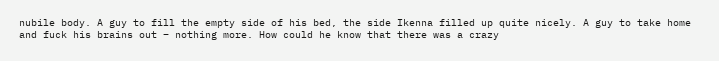nubile body. A guy to fill the empty side of his bed, the side Ikenna filled up quite nicely. A guy to take home and fuck his brains out – nothing more. How could he know that there was a crazy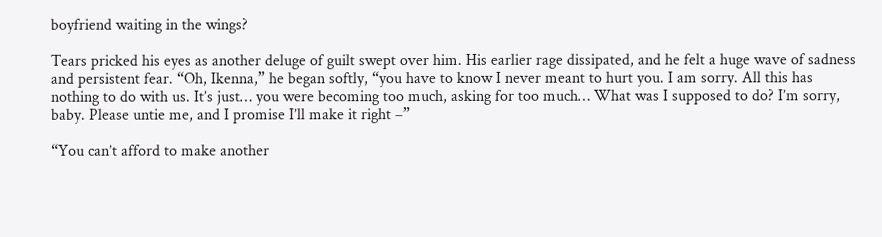boyfriend waiting in the wings?

Tears pricked his eyes as another deluge of guilt swept over him. His earlier rage dissipated, and he felt a huge wave of sadness and persistent fear. “Oh, Ikenna,” he began softly, “you have to know I never meant to hurt you. I am sorry. All this has nothing to do with us. It’s just… you were becoming too much, asking for too much… What was I supposed to do? I’m sorry, baby. Please untie me, and I promise I’ll make it right –”

“You can’t afford to make another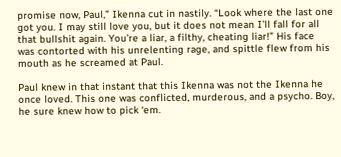promise now, Paul,” Ikenna cut in nastily. “Look where the last one got you. I may still love you, but it does not mean I’ll fall for all that bullshit again. You’re a liar, a filthy, cheating liar!” His face was contorted with his unrelenting rage, and spittle flew from his mouth as he screamed at Paul.

Paul knew in that instant that this Ikenna was not the Ikenna he once loved. This one was conflicted, murderous, and a psycho. Boy, he sure knew how to pick ‘em.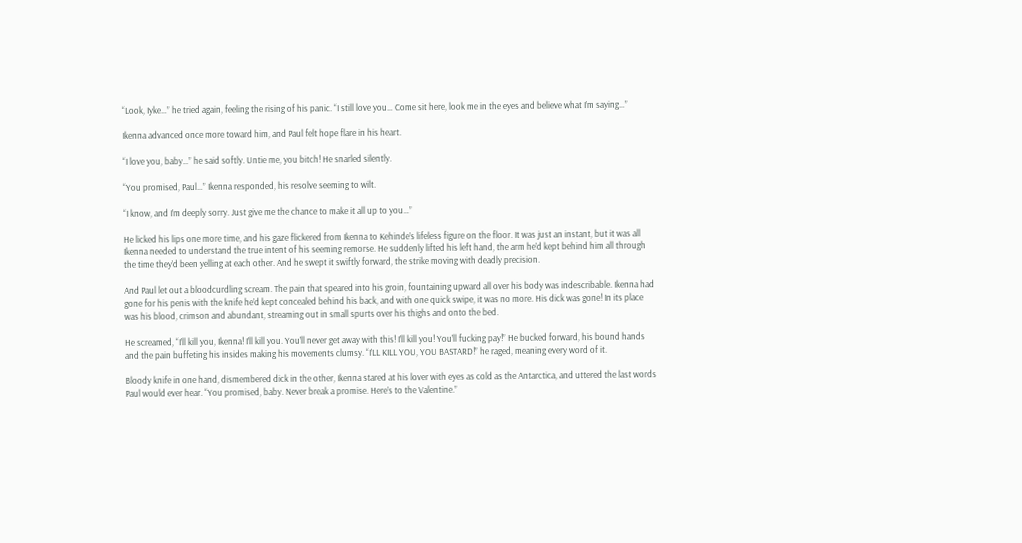“Look, Iyke…” he tried again, feeling the rising of his panic. “I still love you… Come sit here, look me in the eyes and believe what I’m saying…”

Ikenna advanced once more toward him, and Paul felt hope flare in his heart.

“I love you, baby…” he said softly. Untie me, you bitch! He snarled silently.

“You promised, Paul…” Ikenna responded, his resolve seeming to wilt.

“I know, and I’m deeply sorry. Just give me the chance to make it all up to you…”

He licked his lips one more time, and his gaze flickered from Ikenna to Kehinde’s lifeless figure on the floor. It was just an instant, but it was all Ikenna needed to understand the true intent of his seeming remorse. He suddenly lifted his left hand, the arm he’d kept behind him all through the time they’d been yelling at each other. And he swept it swiftly forward, the strike moving with deadly precision.

And Paul let out a bloodcurdling scream. The pain that speared into his groin, fountaining upward all over his body was indescribable. Ikenna had gone for his penis with the knife he’d kept concealed behind his back, and with one quick swipe, it was no more. His dick was gone! In its place was his blood, crimson and abundant, streaming out in small spurts over his thighs and onto the bed.

He screamed, “I’ll kill you, Ikenna! I’ll kill you. You’ll never get away with this! I’ll kill you! You’ll fucking pay!” He bucked forward, his bound hands and the pain buffeting his insides making his movements clumsy. “I’LL KILL YOU, YOU BASTARD!” he raged, meaning every word of it.

Bloody knife in one hand, dismembered dick in the other, Ikenna stared at his lover with eyes as cold as the Antarctica, and uttered the last words Paul would ever hear. “You promised, baby. Never break a promise. Here’s to the Valentine.”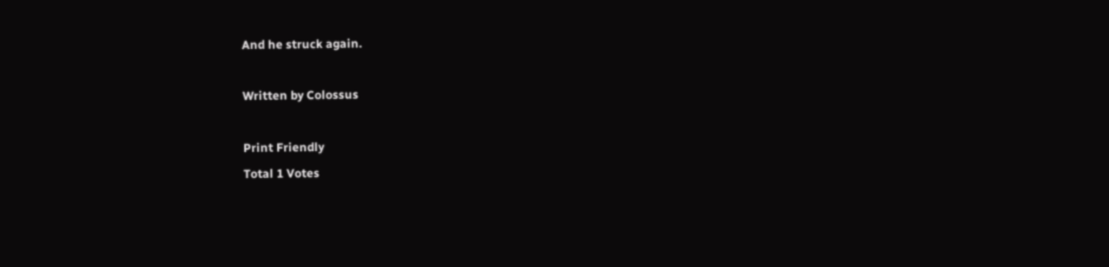And he struck again.

Written by Colossus

Print Friendly
Total 1 Votes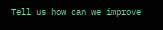Tell us how can we improve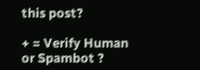this post?

+ = Verify Human or Spambot ?